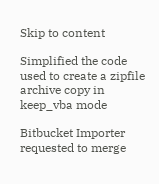Skip to content

Simplified the code used to create a zipfile archive copy in keep_vba mode

Bitbucket Importer requested to merge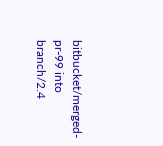bitbucket/merged-pr-99 into branch/2.4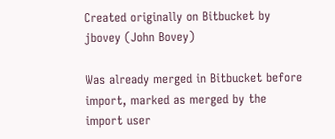Created originally on Bitbucket by jbovey (John Bovey)

Was already merged in Bitbucket before import, marked as merged by the import user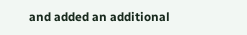and added an additional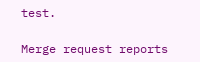test.

Merge request reports